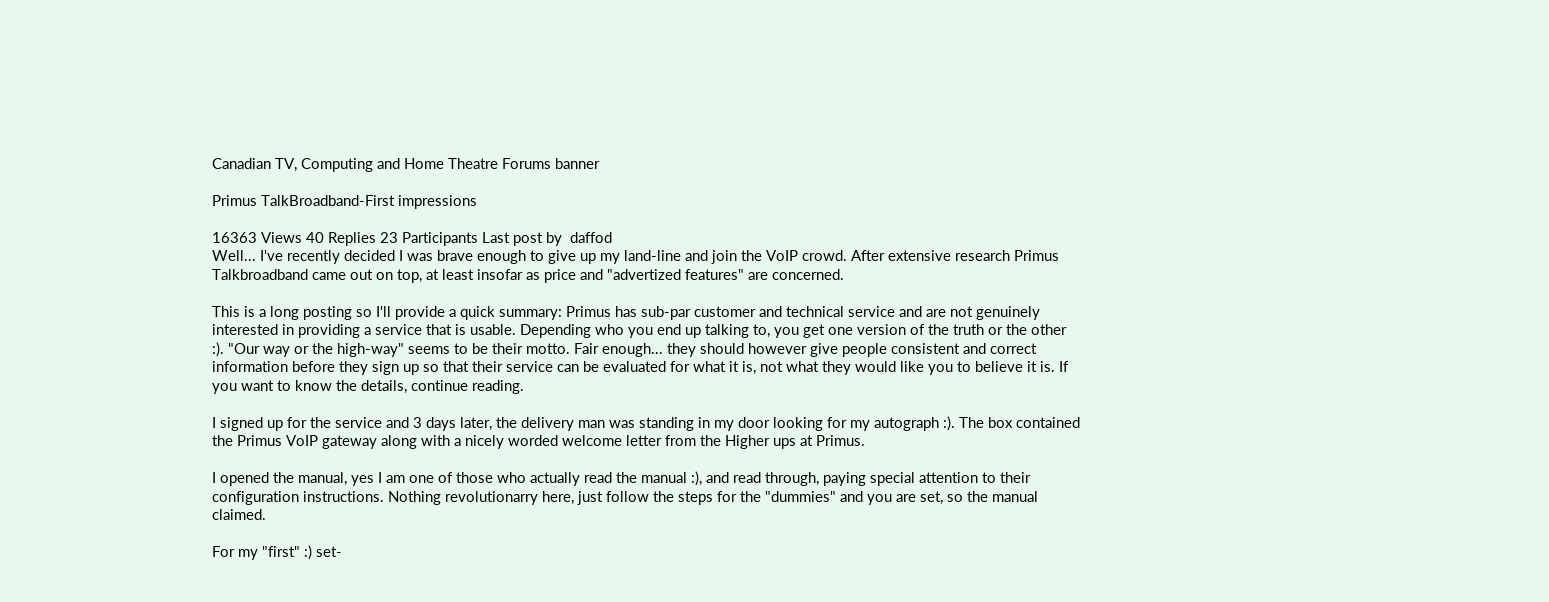Canadian TV, Computing and Home Theatre Forums banner

Primus TalkBroadband-First impressions

16363 Views 40 Replies 23 Participants Last post by  daffod
Well... I've recently decided I was brave enough to give up my land-line and join the VoIP crowd. After extensive research Primus Talkbroadband came out on top, at least insofar as price and "advertized features" are concerned.

This is a long posting so I'll provide a quick summary: Primus has sub-par customer and technical service and are not genuinely interested in providing a service that is usable. Depending who you end up talking to, you get one version of the truth or the other :). "Our way or the high-way" seems to be their motto. Fair enough... they should however give people consistent and correct information before they sign up so that their service can be evaluated for what it is, not what they would like you to believe it is. If you want to know the details, continue reading.

I signed up for the service and 3 days later, the delivery man was standing in my door looking for my autograph :). The box contained the Primus VoIP gateway along with a nicely worded welcome letter from the Higher ups at Primus.

I opened the manual, yes I am one of those who actually read the manual :), and read through, paying special attention to their configuration instructions. Nothing revolutionarry here, just follow the steps for the "dummies" and you are set, so the manual claimed.

For my "first" :) set-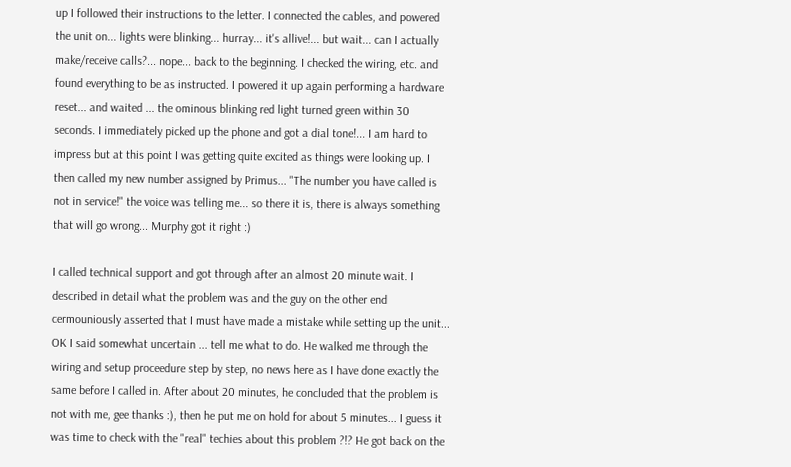up I followed their instructions to the letter. I connected the cables, and powered the unit on... lights were blinking... hurray... it's allive!... but wait... can I actually make/receive calls?... nope... back to the beginning. I checked the wiring, etc. and found everything to be as instructed. I powered it up again performing a hardware reset... and waited ... the ominous blinking red light turned green within 30 seconds. I immediately picked up the phone and got a dial tone!... I am hard to impress but at this point I was getting quite excited as things were looking up. I then called my new number assigned by Primus... "The number you have called is not in service!" the voice was telling me... so there it is, there is always something that will go wrong... Murphy got it right :)

I called technical support and got through after an almost 20 minute wait. I described in detail what the problem was and the guy on the other end cermouniously asserted that I must have made a mistake while setting up the unit... OK I said somewhat uncertain ... tell me what to do. He walked me through the wiring and setup proceedure step by step, no news here as I have done exactly the same before I called in. After about 20 minutes, he concluded that the problem is not with me, gee thanks :), then he put me on hold for about 5 minutes... I guess it was time to check with the "real" techies about this problem ?!? He got back on the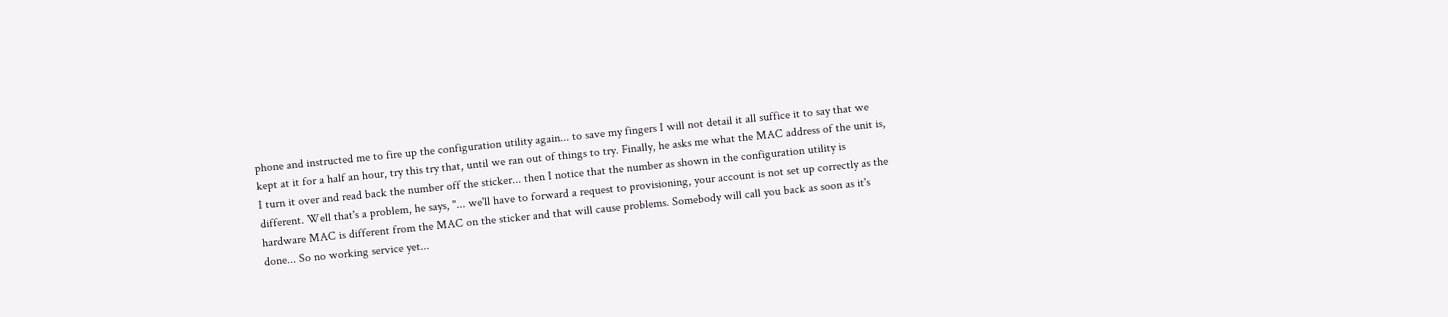phone and instructed me to fire up the configuration utility again... to save my fingers I will not detail it all suffice it to say that we kept at it for a half an hour, try this try that, until we ran out of things to try. Finally, he asks me what the MAC address of the unit is, I turn it over and read back the number off the sticker... then I notice that the number as shown in the configuration utility is different. Well that's a problem, he says, "... we'll have to forward a request to provisioning, your account is not set up correctly as the hardware MAC is different from the MAC on the sticker and that will cause problems. Somebody will call you back as soon as it's done... So no working service yet...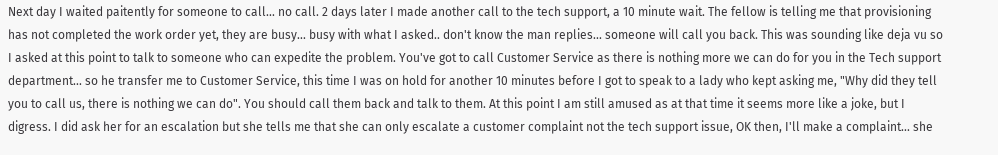Next day I waited paitently for someone to call... no call. 2 days later I made another call to the tech support, a 10 minute wait. The fellow is telling me that provisioning has not completed the work order yet, they are busy... busy with what I asked.. don't know the man replies... someone will call you back. This was sounding like deja vu so I asked at this point to talk to someone who can expedite the problem. You've got to call Customer Service as there is nothing more we can do for you in the Tech support department... so he transfer me to Customer Service, this time I was on hold for another 10 minutes before I got to speak to a lady who kept asking me, "Why did they tell you to call us, there is nothing we can do". You should call them back and talk to them. At this point I am still amused as at that time it seems more like a joke, but I digress. I did ask her for an escalation but she tells me that she can only escalate a customer complaint not the tech support issue, OK then, I'll make a complaint... she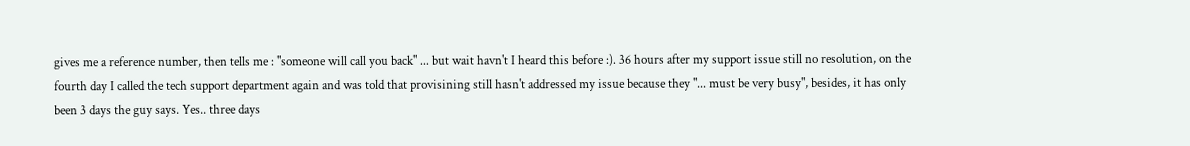gives me a reference number, then tells me : "someone will call you back" ... but wait havn't I heard this before :). 36 hours after my support issue still no resolution, on the fourth day I called the tech support department again and was told that provisining still hasn't addressed my issue because they "... must be very busy", besides, it has only been 3 days the guy says. Yes.. three days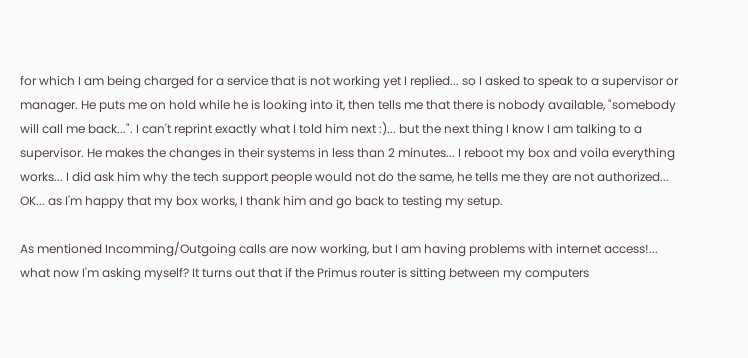for which I am being charged for a service that is not working yet I replied... so I asked to speak to a supervisor or manager. He puts me on hold while he is looking into it, then tells me that there is nobody available, "somebody will call me back...". I can't reprint exactly what I told him next :)... but the next thing I know I am talking to a supervisor. He makes the changes in their systems in less than 2 minutes... I reboot my box and voila everything works... I did ask him why the tech support people would not do the same, he tells me they are not authorized... OK... as I'm happy that my box works, I thank him and go back to testing my setup.

As mentioned Incomming/Outgoing calls are now working, but I am having problems with internet access!... what now I'm asking myself? It turns out that if the Primus router is sitting between my computers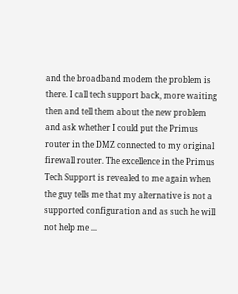and the broadband modem the problem is there. I call tech support back, more waiting then and tell them about the new problem and ask whether I could put the Primus router in the DMZ connected to my original firewall router. The excellence in the Primus Tech Support is revealed to me again when the guy tells me that my alternative is not a supported configuration and as such he will not help me ...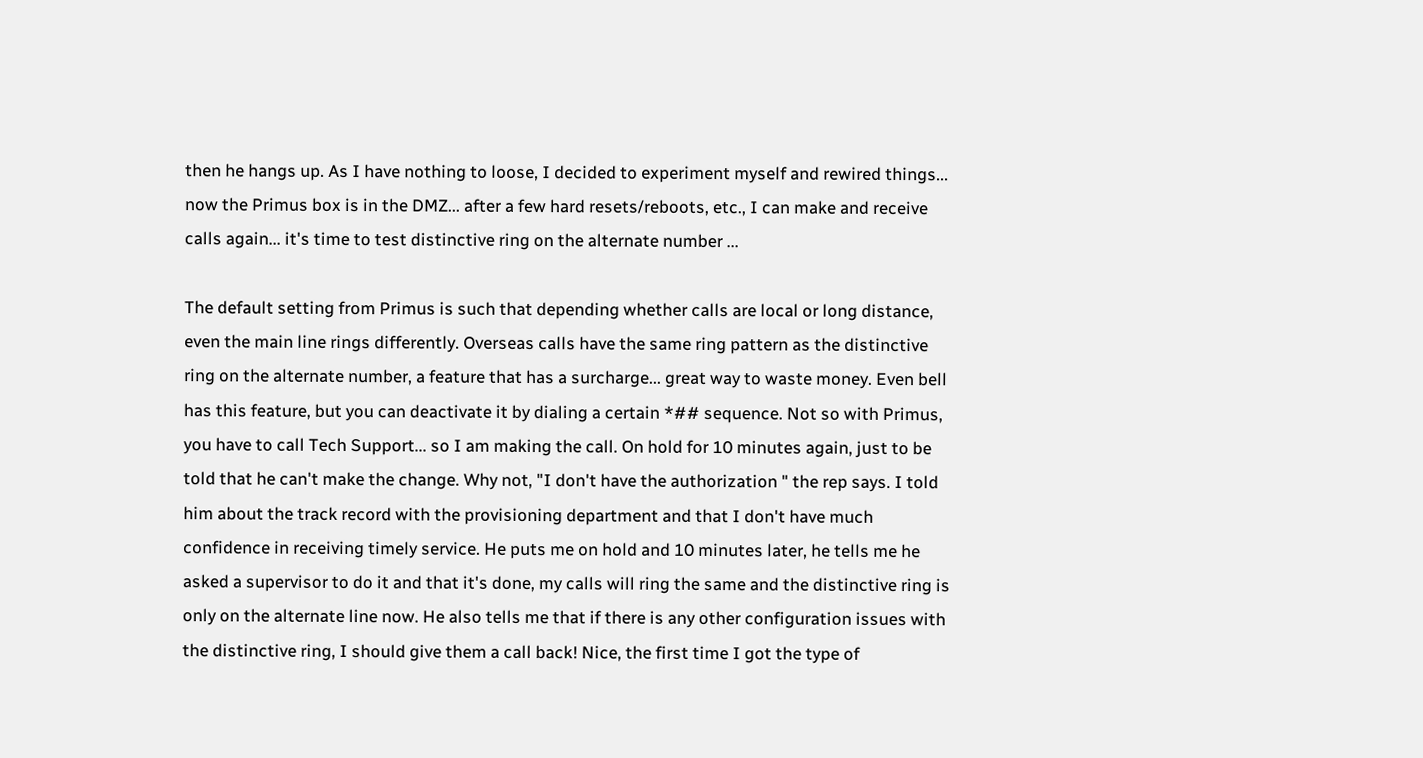then he hangs up. As I have nothing to loose, I decided to experiment myself and rewired things... now the Primus box is in the DMZ... after a few hard resets/reboots, etc., I can make and receive calls again... it's time to test distinctive ring on the alternate number ...

The default setting from Primus is such that depending whether calls are local or long distance, even the main line rings differently. Overseas calls have the same ring pattern as the distinctive ring on the alternate number, a feature that has a surcharge... great way to waste money. Even bell has this feature, but you can deactivate it by dialing a certain *## sequence. Not so with Primus, you have to call Tech Support... so I am making the call. On hold for 10 minutes again, just to be told that he can't make the change. Why not, "I don't have the authorization " the rep says. I told him about the track record with the provisioning department and that I don't have much confidence in receiving timely service. He puts me on hold and 10 minutes later, he tells me he asked a supervisor to do it and that it's done, my calls will ring the same and the distinctive ring is only on the alternate line now. He also tells me that if there is any other configuration issues with the distinctive ring, I should give them a call back! Nice, the first time I got the type of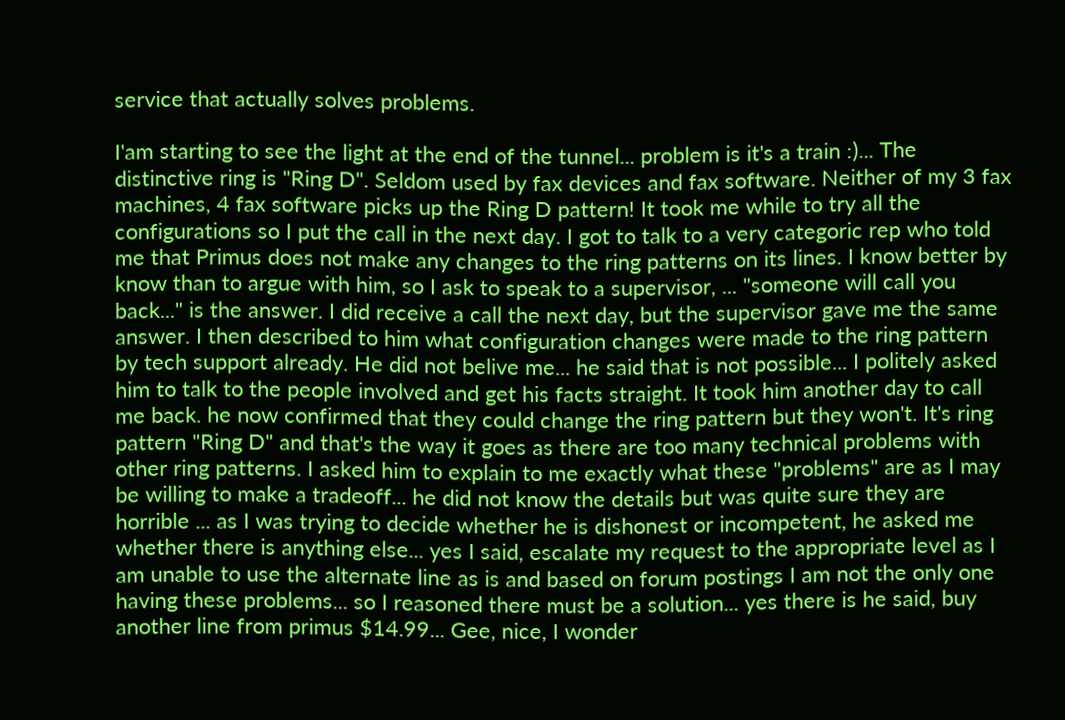service that actually solves problems.

I'am starting to see the light at the end of the tunnel... problem is it's a train :)... The distinctive ring is "Ring D". Seldom used by fax devices and fax software. Neither of my 3 fax machines, 4 fax software picks up the Ring D pattern! It took me while to try all the configurations so I put the call in the next day. I got to talk to a very categoric rep who told me that Primus does not make any changes to the ring patterns on its lines. I know better by know than to argue with him, so I ask to speak to a supervisor, ... "someone will call you back..." is the answer. I did receive a call the next day, but the supervisor gave me the same answer. I then described to him what configuration changes were made to the ring pattern by tech support already. He did not belive me... he said that is not possible... I politely asked him to talk to the people involved and get his facts straight. It took him another day to call me back. he now confirmed that they could change the ring pattern but they won't. It's ring pattern "Ring D" and that's the way it goes as there are too many technical problems with other ring patterns. I asked him to explain to me exactly what these "problems" are as I may be willing to make a tradeoff... he did not know the details but was quite sure they are horrible ... as I was trying to decide whether he is dishonest or incompetent, he asked me whether there is anything else... yes I said, escalate my request to the appropriate level as I am unable to use the alternate line as is and based on forum postings I am not the only one having these problems... so I reasoned there must be a solution... yes there is he said, buy another line from primus $14.99... Gee, nice, I wonder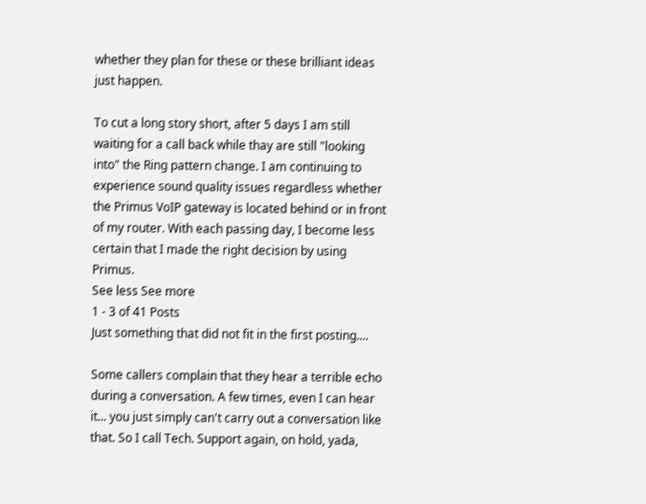whether they plan for these or these brilliant ideas just happen.

To cut a long story short, after 5 days I am still waiting for a call back while thay are still "looking into" the Ring pattern change. I am continuing to experience sound quality issues regardless whether the Primus VoIP gateway is located behind or in front of my router. With each passing day, I become less certain that I made the right decision by using Primus.
See less See more
1 - 3 of 41 Posts
Just something that did not fit in the first posting....

Some callers complain that they hear a terrible echo during a conversation. A few times, even I can hear it... you just simply can't carry out a conversation like that. So I call Tech. Support again, on hold, yada,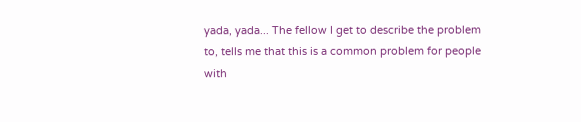yada, yada... The fellow I get to describe the problem to, tells me that this is a common problem for people with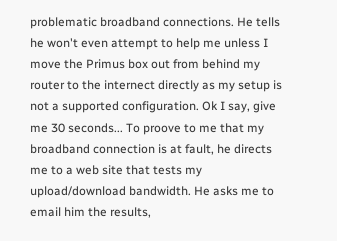problematic broadband connections. He tells he won't even attempt to help me unless I move the Primus box out from behind my router to the internect directly as my setup is not a supported configuration. Ok I say, give me 30 seconds... To proove to me that my broadband connection is at fault, he directs me to a web site that tests my upload/download bandwidth. He asks me to email him the results,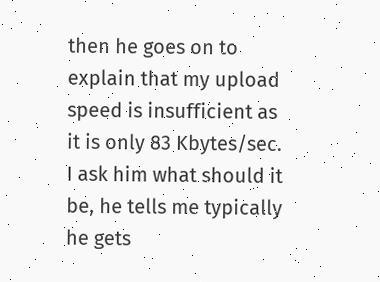then he goes on to explain that my upload speed is insufficient as it is only 83 Kbytes/sec. I ask him what should it be, he tells me typically he gets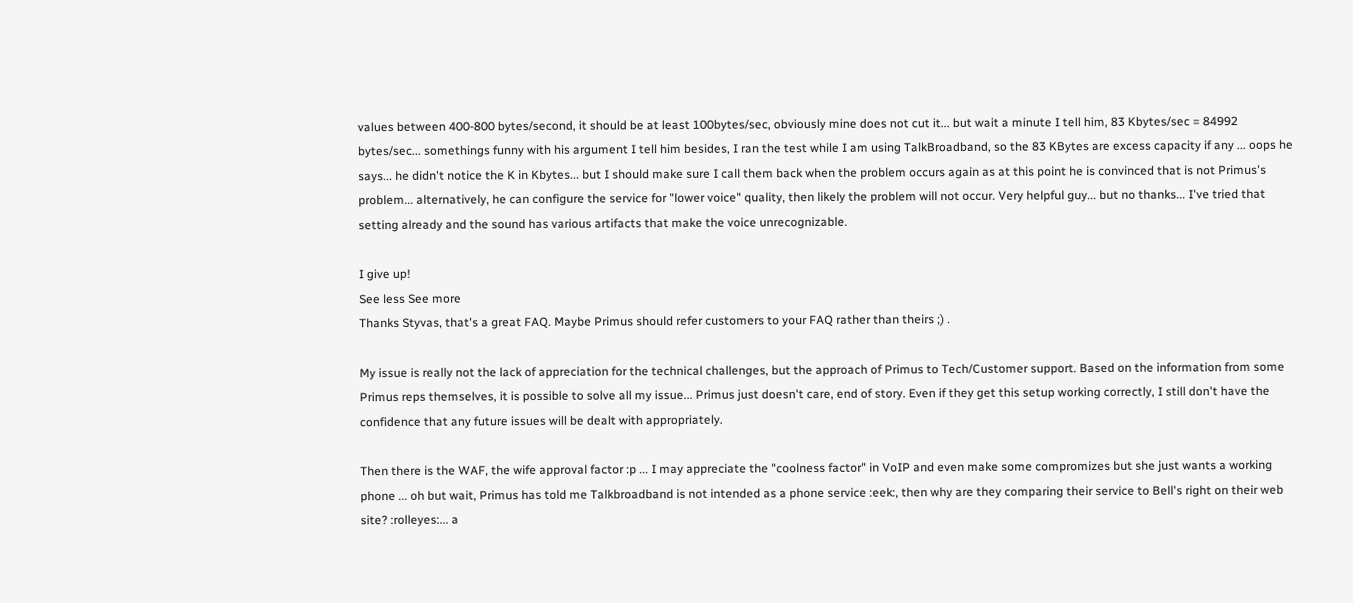values between 400-800 bytes/second, it should be at least 100bytes/sec, obviously mine does not cut it... but wait a minute I tell him, 83 Kbytes/sec = 84992 bytes/sec... somethings funny with his argument I tell him besides, I ran the test while I am using TalkBroadband, so the 83 KBytes are excess capacity if any ... oops he says... he didn't notice the K in Kbytes... but I should make sure I call them back when the problem occurs again as at this point he is convinced that is not Primus's problem... alternatively, he can configure the service for "lower voice" quality, then likely the problem will not occur. Very helpful guy... but no thanks... I've tried that setting already and the sound has various artifacts that make the voice unrecognizable.

I give up!
See less See more
Thanks Styvas, that's a great FAQ. Maybe Primus should refer customers to your FAQ rather than theirs ;) .

My issue is really not the lack of appreciation for the technical challenges, but the approach of Primus to Tech/Customer support. Based on the information from some Primus reps themselves, it is possible to solve all my issue... Primus just doesn't care, end of story. Even if they get this setup working correctly, I still don't have the confidence that any future issues will be dealt with appropriately.

Then there is the WAF, the wife approval factor :p ... I may appreciate the "coolness factor" in VoIP and even make some compromizes but she just wants a working phone ... oh but wait, Primus has told me Talkbroadband is not intended as a phone service :eek:, then why are they comparing their service to Bell's right on their web site? :rolleyes:... a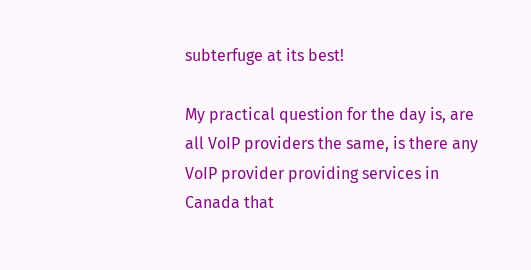subterfuge at its best!

My practical question for the day is, are all VoIP providers the same, is there any VoIP provider providing services in Canada that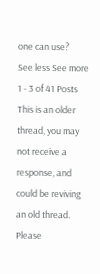one can use?
See less See more
1 - 3 of 41 Posts
This is an older thread, you may not receive a response, and could be reviving an old thread. Please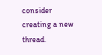consider creating a new thread.